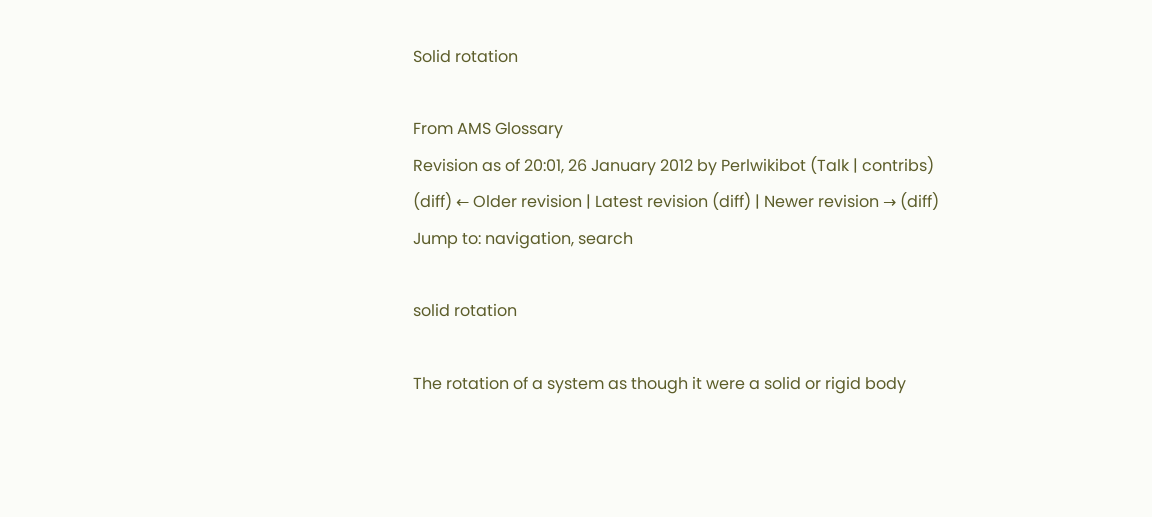Solid rotation

From AMS Glossary
Revision as of 20:01, 26 January 2012 by Perlwikibot (Talk | contribs)
(diff) ← Older revision | Latest revision (diff) | Newer revision → (diff)
Jump to: navigation, search

solid rotation

The rotation of a system as though it were a solid or rigid body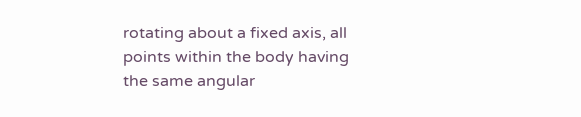rotating about a fixed axis, all points within the body having the same angular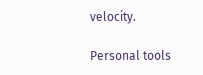velocity.

Personal tools